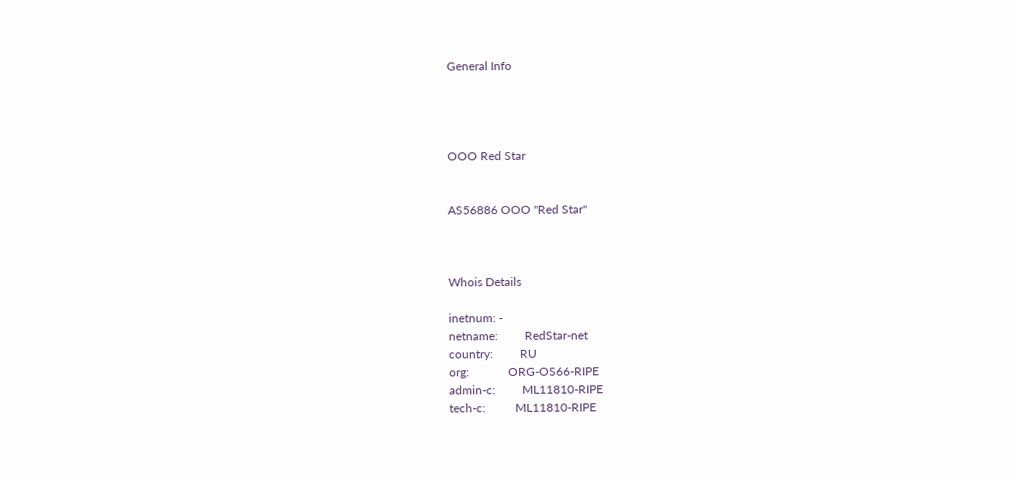General Info




OOO Red Star


AS56886 OOO "Red Star"



Whois Details

inetnum: -
netname:         RedStar-net
country:         RU
org:             ORG-OS66-RIPE
admin-c:         ML11810-RIPE
tech-c:          ML11810-RIPE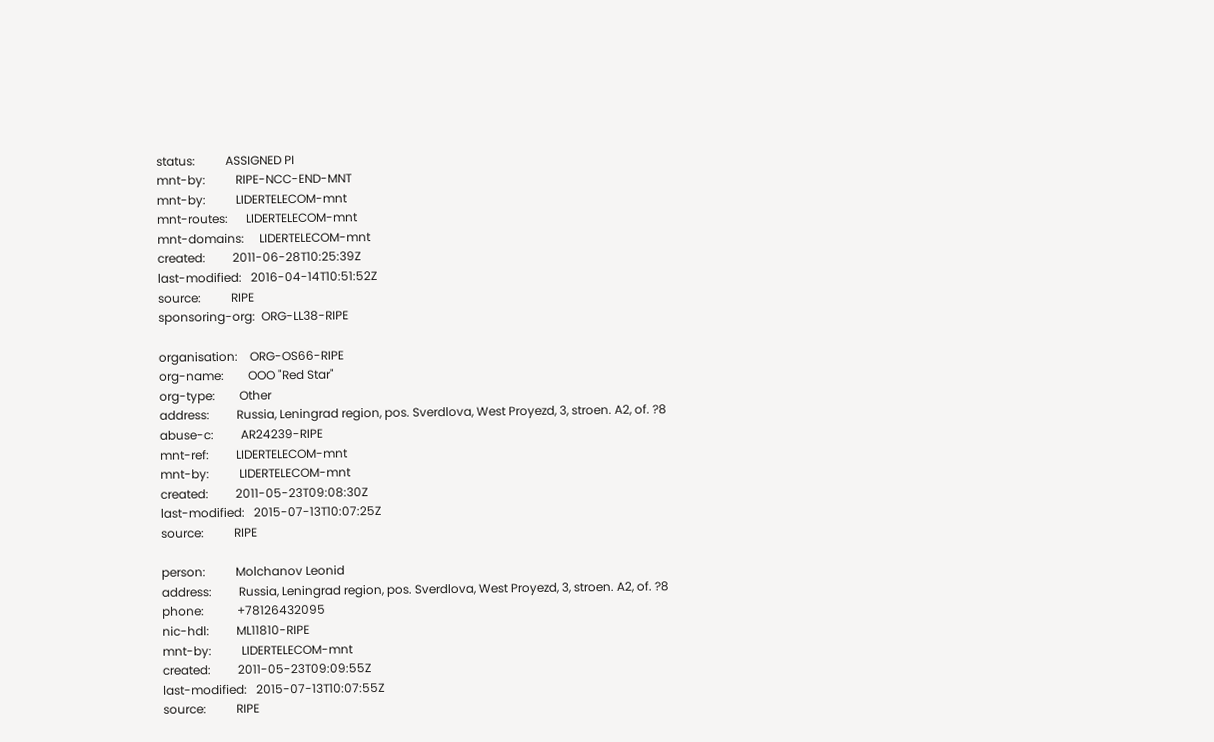status:          ASSIGNED PI
mnt-by:          RIPE-NCC-END-MNT
mnt-by:          LIDERTELECOM-mnt
mnt-routes:      LIDERTELECOM-mnt
mnt-domains:     LIDERTELECOM-mnt
created:         2011-06-28T10:25:39Z
last-modified:   2016-04-14T10:51:52Z
source:          RIPE
sponsoring-org:  ORG-LL38-RIPE

organisation:    ORG-OS66-RIPE
org-name:        OOO "Red Star"
org-type:        Other
address:         Russia, Leningrad region, pos. Sverdlova, West Proyezd, 3, stroen. A2, of. ?8
abuse-c:         AR24239-RIPE
mnt-ref:         LIDERTELECOM-mnt
mnt-by:          LIDERTELECOM-mnt
created:         2011-05-23T09:08:30Z
last-modified:   2015-07-13T10:07:25Z
source:          RIPE

person:          Molchanov Leonid
address:         Russia, Leningrad region, pos. Sverdlova, West Proyezd, 3, stroen. A2, of. ?8
phone:           +78126432095
nic-hdl:         ML11810-RIPE
mnt-by:          LIDERTELECOM-mnt
created:         2011-05-23T09:09:55Z
last-modified:   2015-07-13T10:07:55Z
source:          RIPE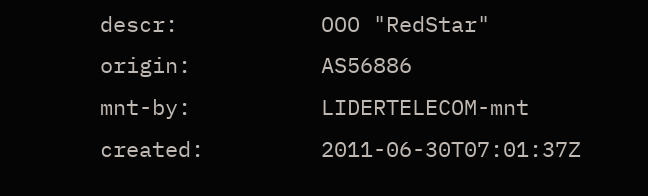descr:           OOO "RedStar"
origin:          AS56886
mnt-by:          LIDERTELECOM-mnt
created:         2011-06-30T07:01:37Z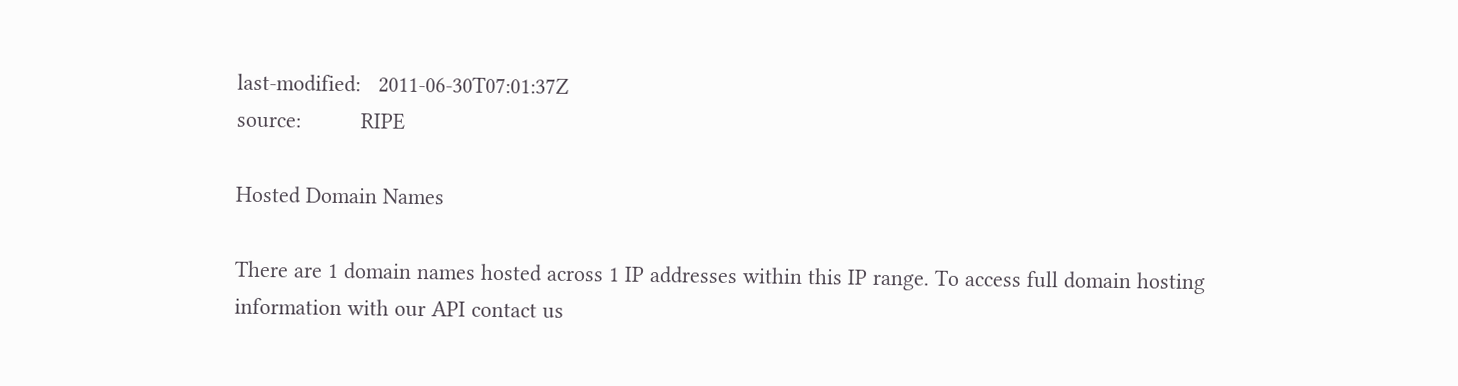last-modified:   2011-06-30T07:01:37Z
source:          RIPE

Hosted Domain Names

There are 1 domain names hosted across 1 IP addresses within this IP range. To access full domain hosting information with our API contact us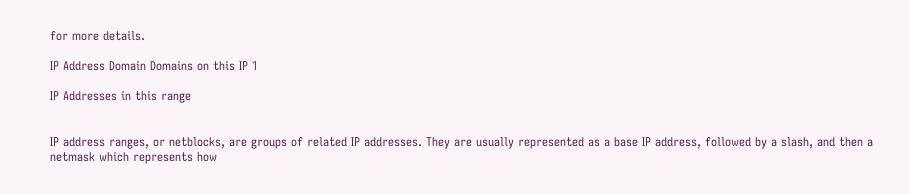for more details.

IP Address Domain Domains on this IP 1

IP Addresses in this range


IP address ranges, or netblocks, are groups of related IP addresses. They are usually represented as a base IP address, followed by a slash, and then a netmask which represents how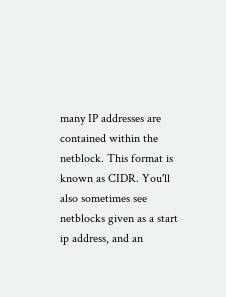many IP addresses are contained within the netblock. This format is known as CIDR. You'll also sometimes see netblocks given as a start ip address, and an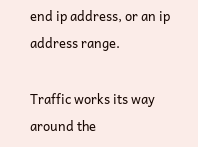end ip address, or an ip address range.

Traffic works its way around the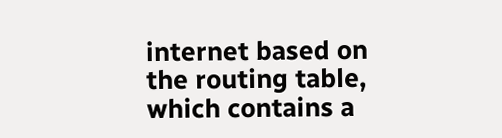internet based on the routing table, which contains a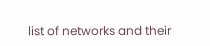list of networks and their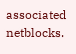associated netblocks.